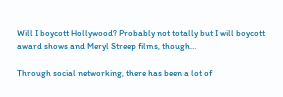Will I boycott Hollywood? Probably not totally but I will boycott award shows and Meryl Streep films, though…

Through social networking, there has been a lot of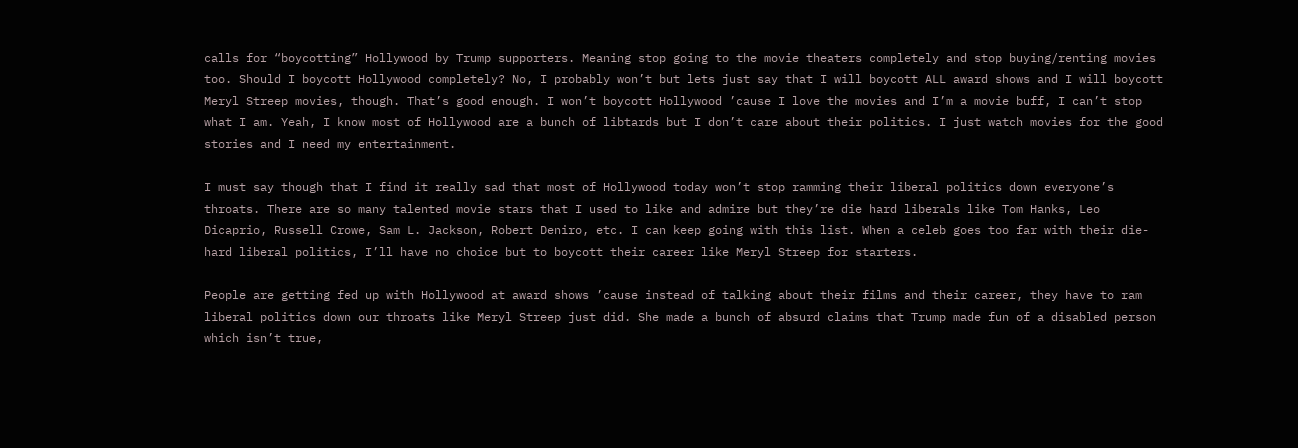calls for “boycotting” Hollywood by Trump supporters. Meaning stop going to the movie theaters completely and stop buying/renting movies too. Should I boycott Hollywood completely? No, I probably won’t but lets just say that I will boycott ALL award shows and I will boycott Meryl Streep movies, though. That’s good enough. I won’t boycott Hollywood ’cause I love the movies and I’m a movie buff, I can’t stop what I am. Yeah, I know most of Hollywood are a bunch of libtards but I don’t care about their politics. I just watch movies for the good stories and I need my entertainment.

I must say though that I find it really sad that most of Hollywood today won’t stop ramming their liberal politics down everyone’s throats. There are so many talented movie stars that I used to like and admire but they’re die hard liberals like Tom Hanks, Leo Dicaprio, Russell Crowe, Sam L. Jackson, Robert Deniro, etc. I can keep going with this list. When a celeb goes too far with their die-hard liberal politics, I’ll have no choice but to boycott their career like Meryl Streep for starters.

People are getting fed up with Hollywood at award shows ’cause instead of talking about their films and their career, they have to ram liberal politics down our throats like Meryl Streep just did. She made a bunch of absurd claims that Trump made fun of a disabled person which isn’t true,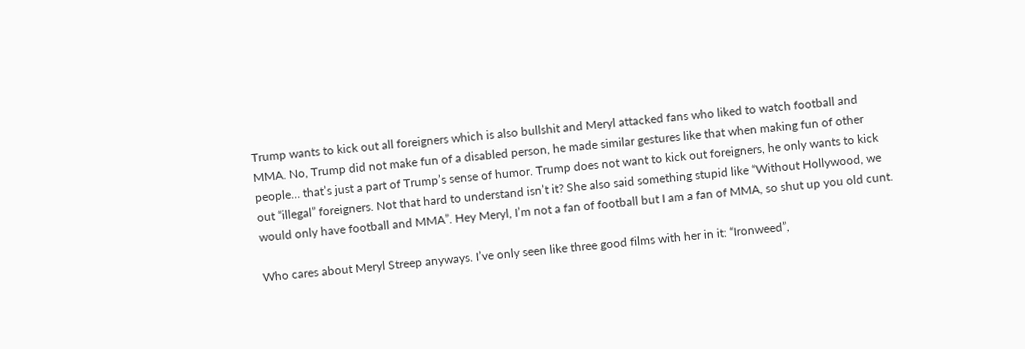Trump wants to kick out all foreigners which is also bullshit and Meryl attacked fans who liked to watch football and MMA. No, Trump did not make fun of a disabled person, he made similar gestures like that when making fun of other people… that’s just a part of Trump’s sense of humor. Trump does not want to kick out foreigners, he only wants to kick out “illegal” foreigners. Not that hard to understand isn’t it? She also said something stupid like “Without Hollywood, we would only have football and MMA”. Hey Meryl, I’m not a fan of football but I am a fan of MMA, so shut up you old cunt.

Who cares about Meryl Streep anyways. I’ve only seen like three good films with her in it: “Ironweed”,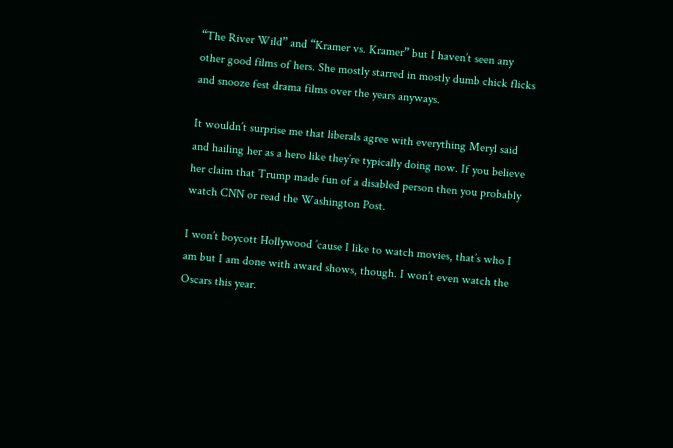“The River Wild” and “Kramer vs. Kramer” but I haven’t seen any other good films of hers. She mostly starred in mostly dumb chick flicks and snooze fest drama films over the years anyways.

It wouldn’t surprise me that liberals agree with everything Meryl said and hailing her as a hero like they’re typically doing now. If you believe her claim that Trump made fun of a disabled person then you probably watch CNN or read the Washington Post.

I won’t boycott Hollywood ’cause I like to watch movies, that’s who I am but I am done with award shows, though. I won’t even watch the Oscars this year.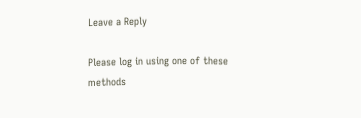Leave a Reply

Please log in using one of these methods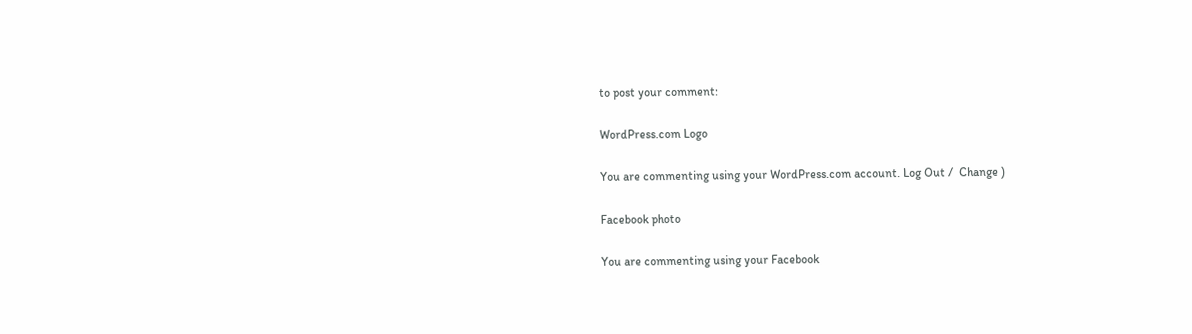to post your comment:

WordPress.com Logo

You are commenting using your WordPress.com account. Log Out /  Change )

Facebook photo

You are commenting using your Facebook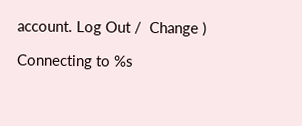account. Log Out /  Change )

Connecting to %s